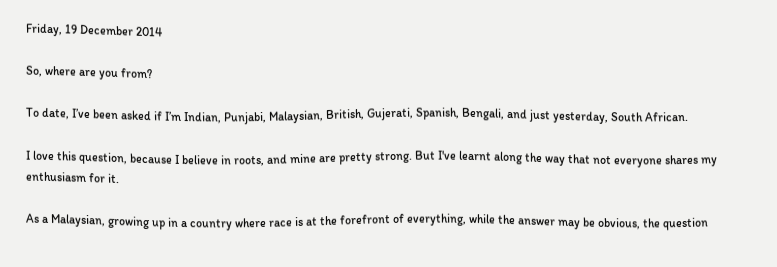Friday, 19 December 2014

So, where are you from?

To date, I’ve been asked if I’m Indian, Punjabi, Malaysian, British, Gujerati, Spanish, Bengali, and just yesterday, South African.

I love this question, because I believe in roots, and mine are pretty strong. But I've learnt along the way that not everyone shares my enthusiasm for it.

As a Malaysian, growing up in a country where race is at the forefront of everything, while the answer may be obvious, the question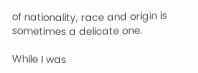of nationality, race and origin is sometimes a delicate one.

While I was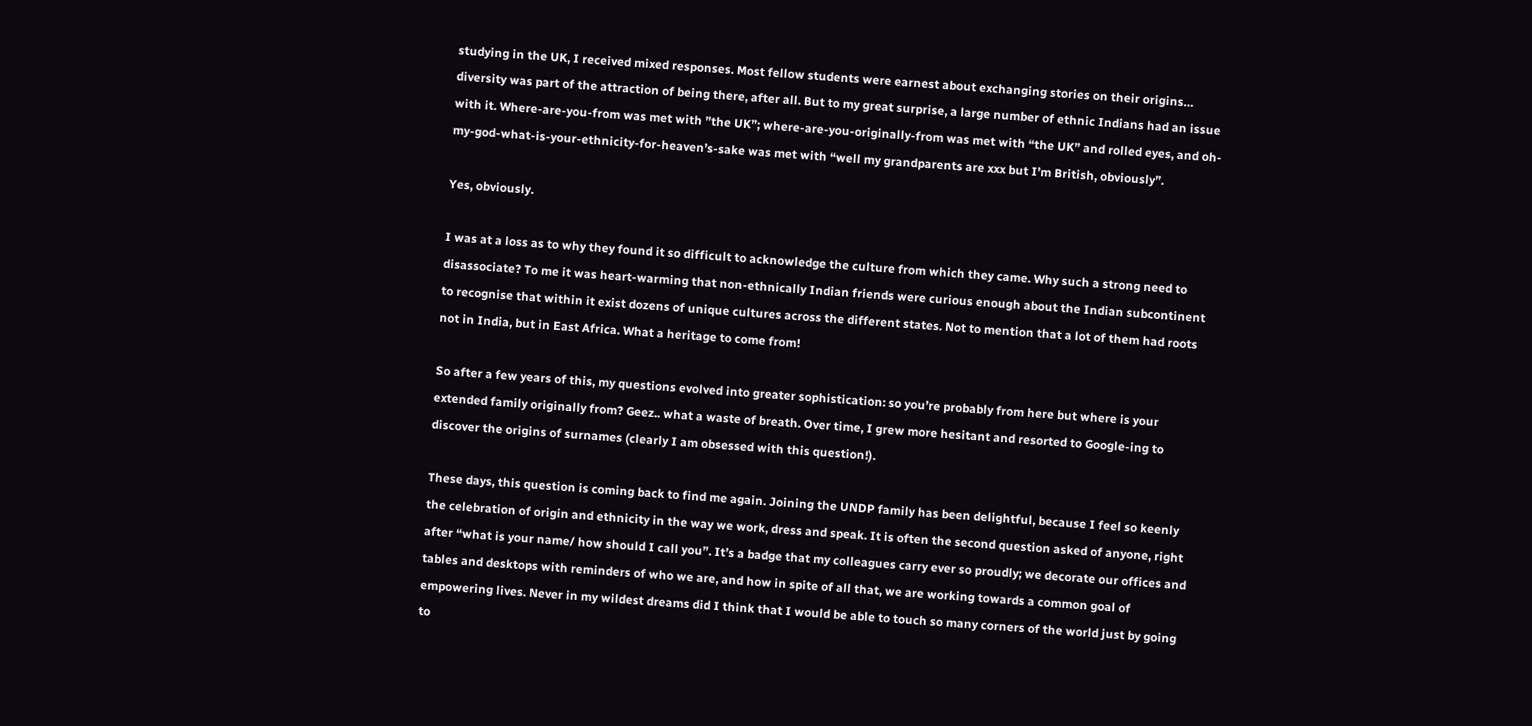studying in the UK, I received mixed responses. Most fellow students were earnest about exchanging stories on their origins… diversity was part of the attraction of being there, after all. But to my great surprise, a large number of ethnic Indians had an issue with it. Where-are-you-from was met with ”the UK”; where-are-you-originally-from was met with “the UK” and rolled eyes, and oh-my-god-what-is-your-ethnicity-for-heaven’s-sake was met with “well my grandparents are xxx but I’m British, obviously”.

Yes, obviously.

I was at a loss as to why they found it so difficult to acknowledge the culture from which they came. Why such a strong need to disassociate? To me it was heart-warming that non-ethnically Indian friends were curious enough about the Indian subcontinent to recognise that within it exist dozens of unique cultures across the different states. Not to mention that a lot of them had roots not in India, but in East Africa. What a heritage to come from!

So after a few years of this, my questions evolved into greater sophistication: so you’re probably from here but where is your extended family originally from? Geez.. what a waste of breath. Over time, I grew more hesitant and resorted to Google-ing to discover the origins of surnames (clearly I am obsessed with this question!).

These days, this question is coming back to find me again. Joining the UNDP family has been delightful, because I feel so keenly the celebration of origin and ethnicity in the way we work, dress and speak. It is often the second question asked of anyone, right after “what is your name/ how should I call you”. It’s a badge that my colleagues carry ever so proudly; we decorate our offices and tables and desktops with reminders of who we are, and how in spite of all that, we are working towards a common goal of empowering lives. Never in my wildest dreams did I think that I would be able to touch so many corners of the world just by going to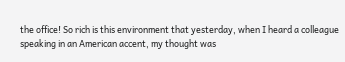the office! So rich is this environment that yesterday, when I heard a colleague speaking in an American accent, my thought was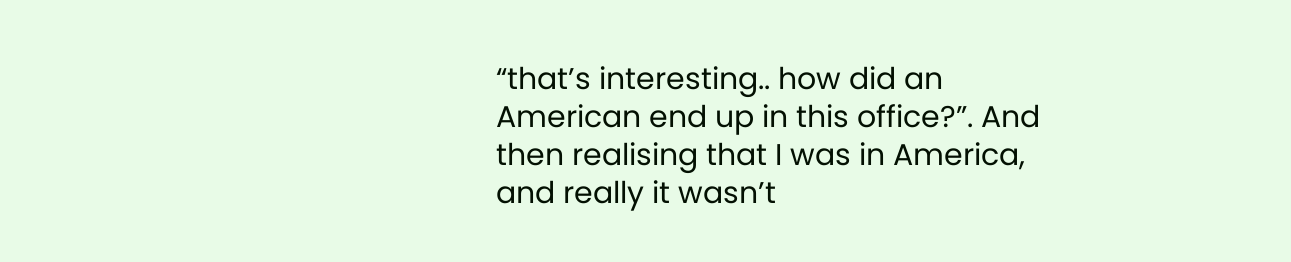“that’s interesting.. how did an American end up in this office?”. And then realising that I was in America, and really it wasn’t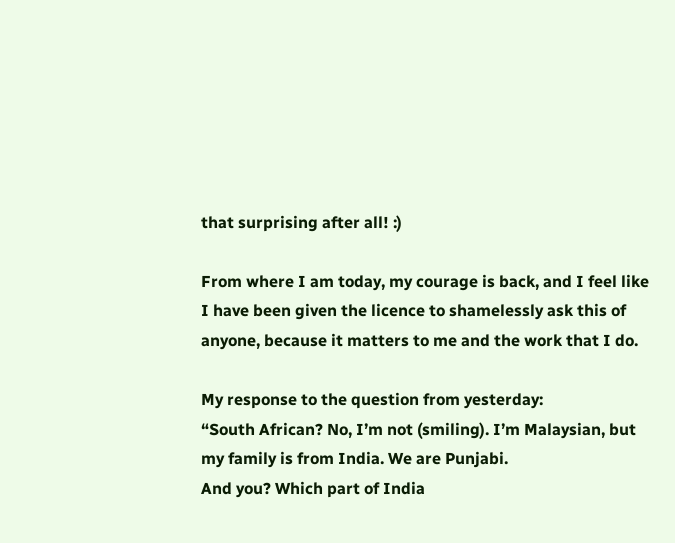that surprising after all! :)

From where I am today, my courage is back, and I feel like I have been given the licence to shamelessly ask this of anyone, because it matters to me and the work that I do.

My response to the question from yesterday:
“South African? No, I’m not (smiling). I’m Malaysian, but my family is from India. We are Punjabi.
And you? Which part of India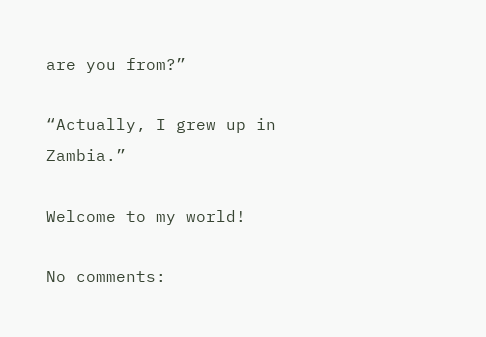are you from?”

“Actually, I grew up in Zambia.”

Welcome to my world!

No comments: